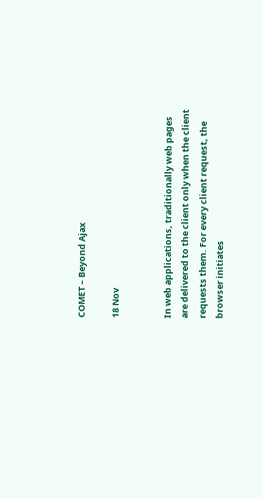COMET – Beyond Ajax

18 Nov


In web applications, traditionally web pages are delivered to the client only when the client requests them. For every client request, the browser initiates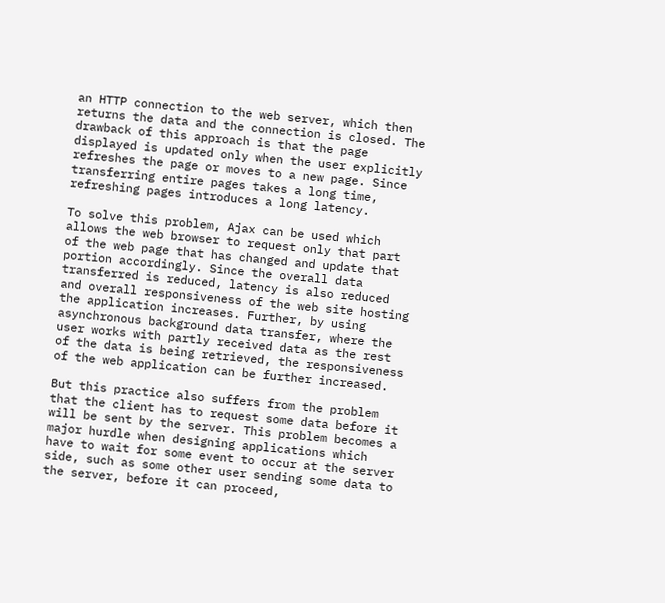an HTTP connection to the web server, which then returns the data and the connection is closed. The drawback of this approach is that the page displayed is updated only when the user explicitly refreshes the page or moves to a new page. Since transferring entire pages takes a long time, refreshing pages introduces a long latency.

To solve this problem, Ajax can be used which allows the web browser to request only that part of the web page that has changed and update that portion accordingly. Since the overall data transferred is reduced, latency is also reduced and overall responsiveness of the web site hosting the application increases. Further, by using asynchronous background data transfer, where the user works with partly received data as the rest of the data is being retrieved, the responsiveness of the web application can be further increased.

But this practice also suffers from the problem that the client has to request some data before it will be sent by the server. This problem becomes a major hurdle when designing applications which have to wait for some event to occur at the server side, such as some other user sending some data to the server, before it can proceed,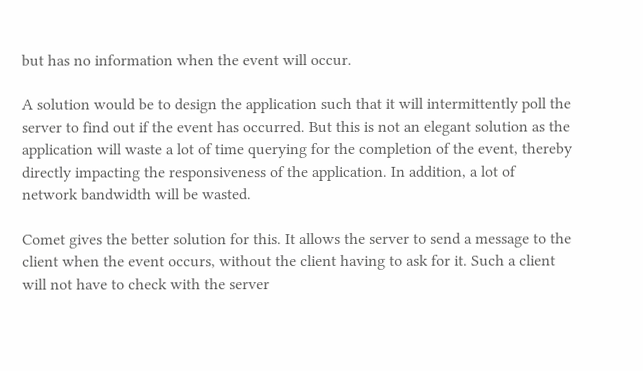but has no information when the event will occur.

A solution would be to design the application such that it will intermittently poll the server to find out if the event has occurred. But this is not an elegant solution as the application will waste a lot of time querying for the completion of the event, thereby directly impacting the responsiveness of the application. In addition, a lot of network bandwidth will be wasted.

Comet gives the better solution for this. It allows the server to send a message to the client when the event occurs, without the client having to ask for it. Such a client will not have to check with the server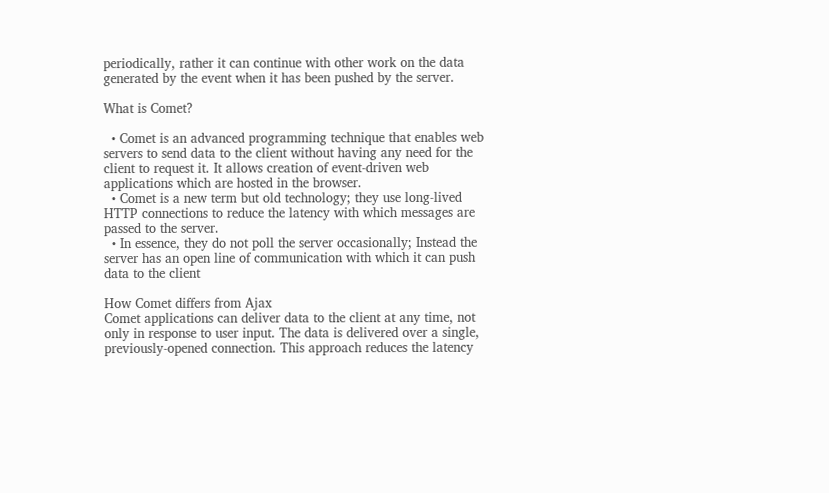periodically, rather it can continue with other work on the data generated by the event when it has been pushed by the server.

What is Comet?

  • Comet is an advanced programming technique that enables web servers to send data to the client without having any need for the client to request it. It allows creation of event-driven web applications which are hosted in the browser.
  • Comet is a new term but old technology; they use long-lived HTTP connections to reduce the latency with which messages are passed to the server.
  • In essence, they do not poll the server occasionally; Instead the server has an open line of communication with which it can push data to the client

How Comet differs from Ajax
Comet applications can deliver data to the client at any time, not only in response to user input. The data is delivered over a single, previously-opened connection. This approach reduces the latency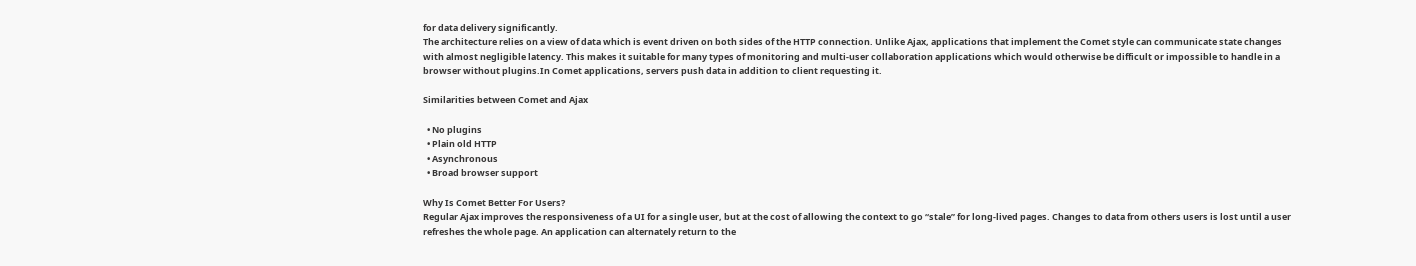for data delivery significantly.
The architecture relies on a view of data which is event driven on both sides of the HTTP connection. Unlike Ajax, applications that implement the Comet style can communicate state changes with almost negligible latency. This makes it suitable for many types of monitoring and multi-user collaboration applications which would otherwise be difficult or impossible to handle in a browser without plugins.In Comet applications, servers push data in addition to client requesting it.

Similarities between Comet and Ajax

  • No plugins
  • Plain old HTTP
  • Asynchronous
  • Broad browser support

Why Is Comet Better For Users?
Regular Ajax improves the responsiveness of a UI for a single user, but at the cost of allowing the context to go “stale” for long-lived pages. Changes to data from others users is lost until a user refreshes the whole page. An application can alternately return to the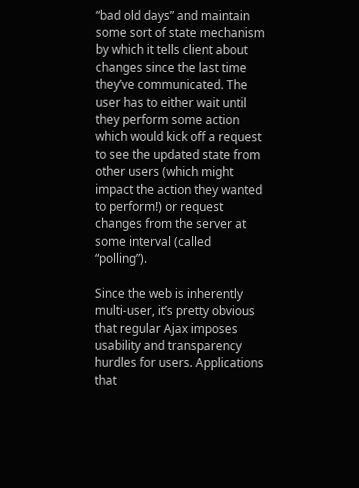“bad old days” and maintain some sort of state mechanism by which it tells client about changes since the last time they’ve communicated. The user has to either wait until they perform some action which would kick off a request to see the updated state from other users (which might impact the action they wanted to perform!) or request changes from the server at some interval (called “polling”).

Since the web is inherently multi-user, it’s pretty obvious that regular Ajax imposes usability and transparency hurdles for users. Applications that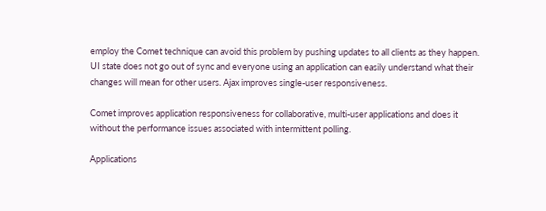employ the Comet technique can avoid this problem by pushing updates to all clients as they happen. UI state does not go out of sync and everyone using an application can easily understand what their changes will mean for other users. Ajax improves single-user responsiveness.

Comet improves application responsiveness for collaborative, multi-user applications and does it without the performance issues associated with intermittent polling.

Applications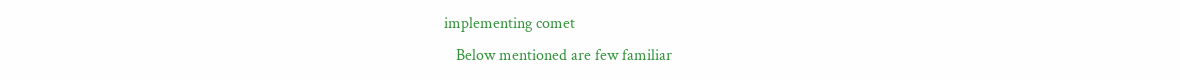implementing comet
   Below mentioned are few familiar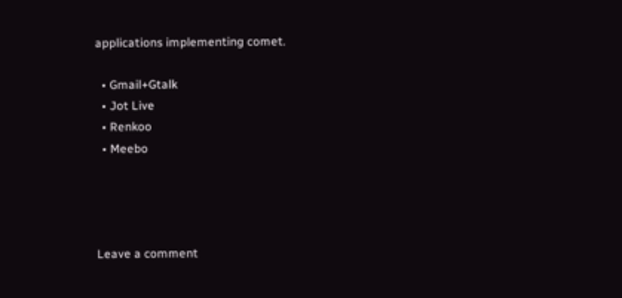applications implementing comet.

  • Gmail+Gtalk
  • Jot Live
  • Renkoo
  • Meebo




Leave a comment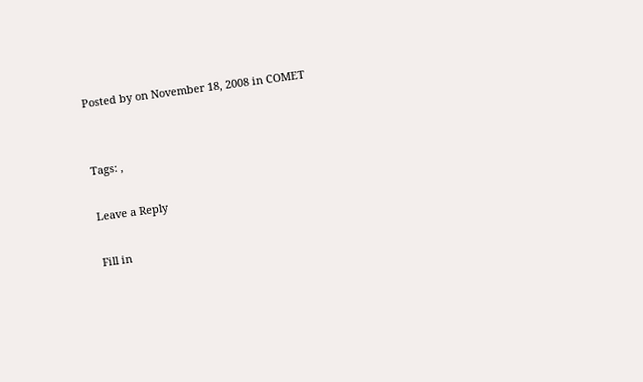Posted by on November 18, 2008 in COMET


Tags: ,

Leave a Reply

Fill in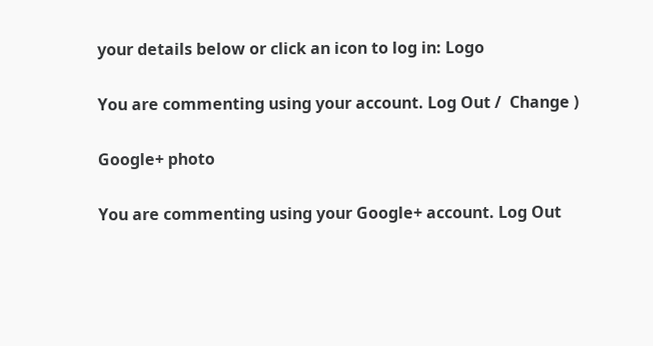your details below or click an icon to log in: Logo

You are commenting using your account. Log Out /  Change )

Google+ photo

You are commenting using your Google+ account. Log Out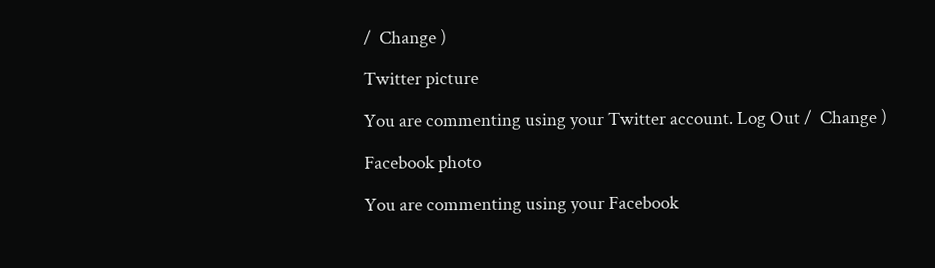/  Change )

Twitter picture

You are commenting using your Twitter account. Log Out /  Change )

Facebook photo

You are commenting using your Facebook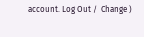account. Log Out /  Change )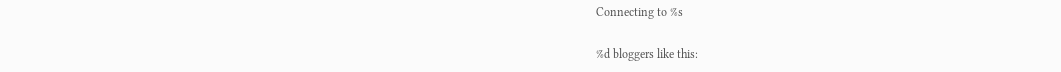Connecting to %s

%d bloggers like this: